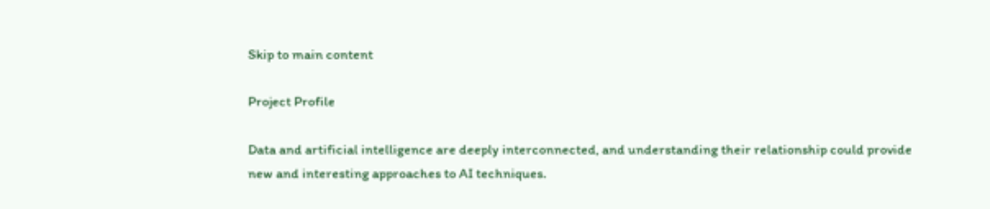Skip to main content

Project Profile

Data and artificial intelligence are deeply interconnected, and understanding their relationship could provide new and interesting approaches to AI techniques.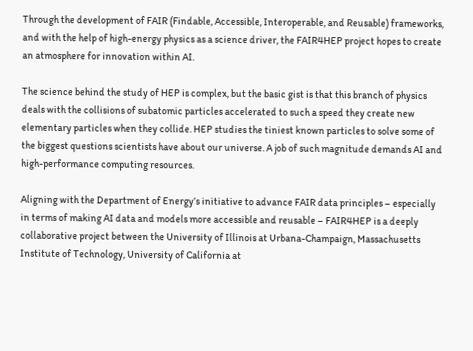Through the development of FAIR (Findable, Accessible, Interoperable, and Reusable) frameworks, and with the help of high-energy physics as a science driver, the FAIR4HEP project hopes to create an atmosphere for innovation within AI.

The science behind the study of HEP is complex, but the basic gist is that this branch of physics deals with the collisions of subatomic particles accelerated to such a speed they create new elementary particles when they collide. HEP studies the tiniest known particles to solve some of the biggest questions scientists have about our universe. A job of such magnitude demands AI and high-performance computing resources.

Aligning with the Department of Energy’s initiative to advance FAIR data principles – especially in terms of making AI data and models more accessible and reusable – FAIR4HEP is a deeply collaborative project between the University of Illinois at Urbana-Champaign, Massachusetts Institute of Technology, University of California at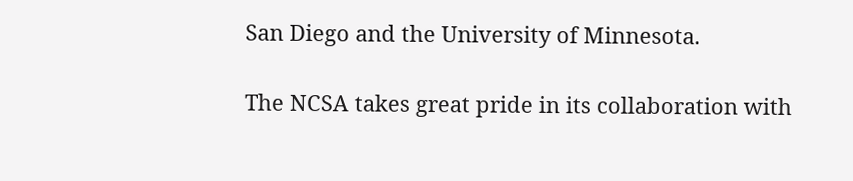San Diego and the University of Minnesota.

The NCSA takes great pride in its collaboration with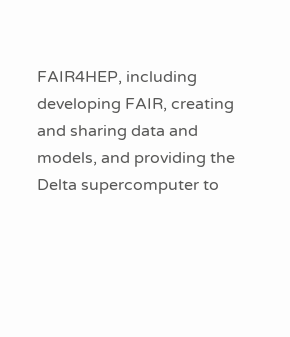FAIR4HEP, including developing FAIR, creating and sharing data and models, and providing the Delta supercomputer to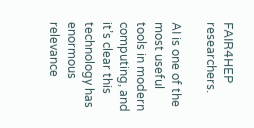FAIR4HEP researchers.

AI is one of the most useful tools in modern computing, and it’s clear this technology has enormous relevance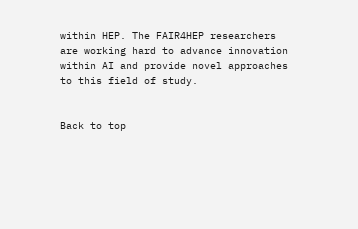within HEP. The FAIR4HEP researchers are working hard to advance innovation within AI and provide novel approaches to this field of study.


Back to top